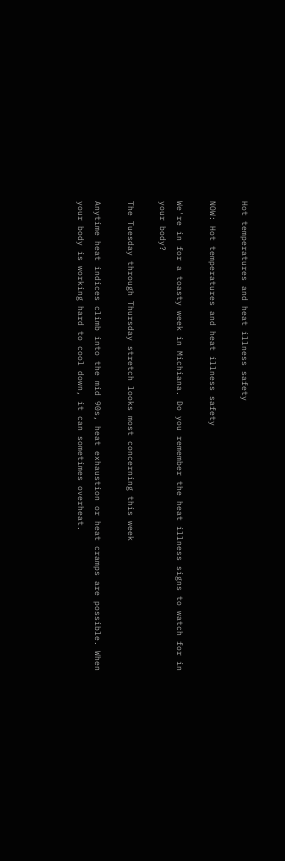Hot temperatures and heat illness safety

NOW: Hot temperatures and heat illness safety

We're in for a toasty week in Michiana. Do you remember the heat illness signs to watch for in your body?

The Tuesday through Thursday stretch looks most concerning this week

Anytime heat indices climb into the mid 90s, heat exhaustion or heat cramps are possible. When your body is working hard to cool down, it can sometimes overheat.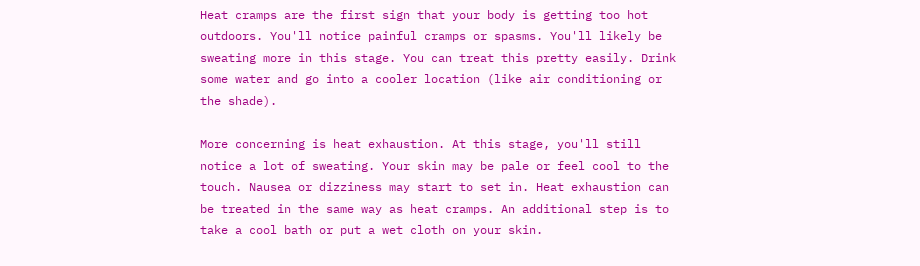Heat cramps are the first sign that your body is getting too hot outdoors. You'll notice painful cramps or spasms. You'll likely be sweating more in this stage. You can treat this pretty easily. Drink some water and go into a cooler location (like air conditioning or the shade).

More concerning is heat exhaustion. At this stage, you'll still notice a lot of sweating. Your skin may be pale or feel cool to the touch. Nausea or dizziness may start to set in. Heat exhaustion can be treated in the same way as heat cramps. An additional step is to take a cool bath or put a wet cloth on your skin.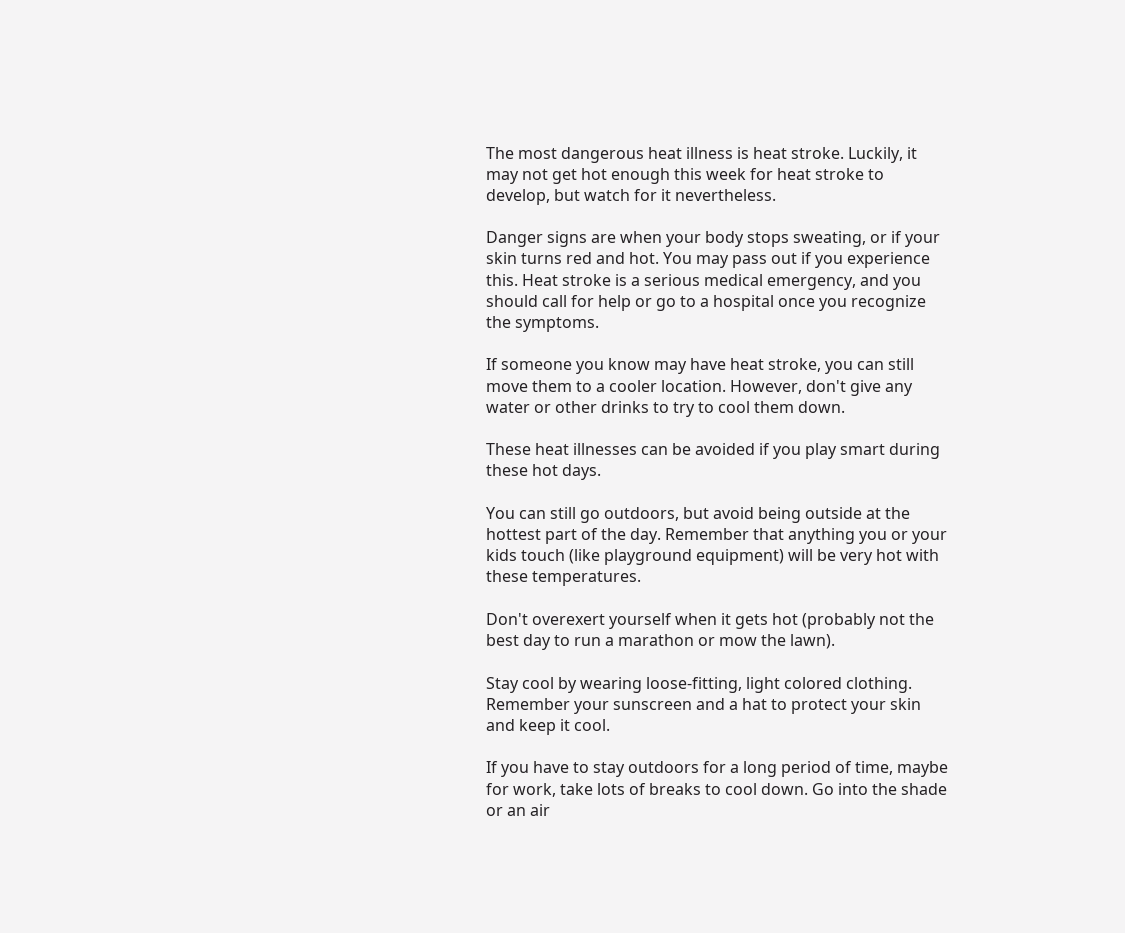The most dangerous heat illness is heat stroke. Luckily, it may not get hot enough this week for heat stroke to develop, but watch for it nevertheless.

Danger signs are when your body stops sweating, or if your skin turns red and hot. You may pass out if you experience this. Heat stroke is a serious medical emergency, and you should call for help or go to a hospital once you recognize the symptoms.

If someone you know may have heat stroke, you can still move them to a cooler location. However, don't give any water or other drinks to try to cool them down.

These heat illnesses can be avoided if you play smart during these hot days.

You can still go outdoors, but avoid being outside at the hottest part of the day. Remember that anything you or your kids touch (like playground equipment) will be very hot with these temperatures.

Don't overexert yourself when it gets hot (probably not the best day to run a marathon or mow the lawn).

Stay cool by wearing loose-fitting, light colored clothing. Remember your sunscreen and a hat to protect your skin and keep it cool.

If you have to stay outdoors for a long period of time, maybe for work, take lots of breaks to cool down. Go into the shade or an air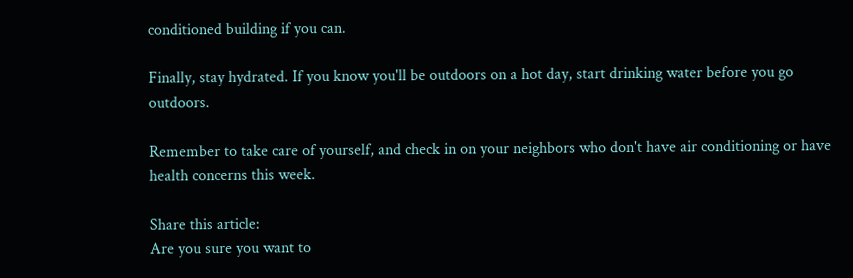conditioned building if you can.

Finally, stay hydrated. If you know you'll be outdoors on a hot day, start drinking water before you go outdoors.

Remember to take care of yourself, and check in on your neighbors who don't have air conditioning or have health concerns this week.

Share this article:
Are you sure you want to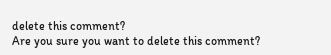delete this comment?
Are you sure you want to delete this comment?